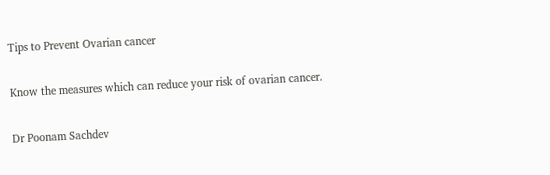Tips to Prevent Ovarian cancer

Know the measures which can reduce your risk of ovarian cancer.

Dr Poonam Sachdev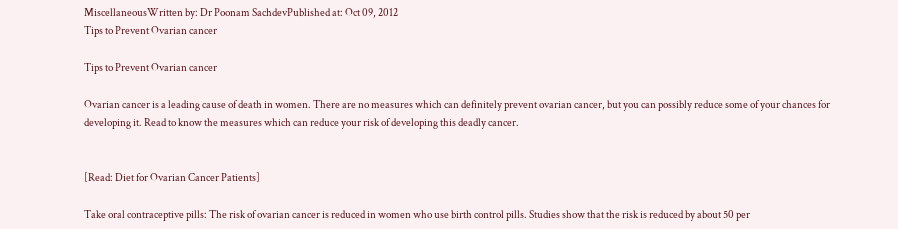MiscellaneousWritten by: Dr Poonam SachdevPublished at: Oct 09, 2012
Tips to Prevent Ovarian cancer

Tips to Prevent Ovarian cancer

Ovarian cancer is a leading cause of death in women. There are no measures which can definitely prevent ovarian cancer, but you can possibly reduce some of your chances for developing it. Read to know the measures which can reduce your risk of developing this deadly cancer.


[Read: Diet for Ovarian Cancer Patients]

Take oral contraceptive pills: The risk of ovarian cancer is reduced in women who use birth control pills. Studies show that the risk is reduced by about 50 per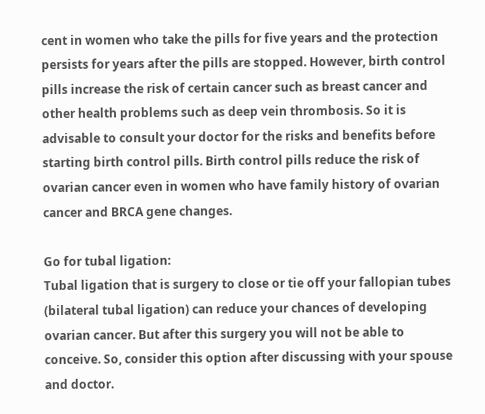cent in women who take the pills for five years and the protection persists for years after the pills are stopped. However, birth control pills increase the risk of certain cancer such as breast cancer and other health problems such as deep vein thrombosis. So it is advisable to consult your doctor for the risks and benefits before starting birth control pills. Birth control pills reduce the risk of ovarian cancer even in women who have family history of ovarian cancer and BRCA gene changes.

Go for tubal ligation:
Tubal ligation that is surgery to close or tie off your fallopian tubes (bilateral tubal ligation) can reduce your chances of developing ovarian cancer. But after this surgery you will not be able to conceive. So, consider this option after discussing with your spouse and doctor.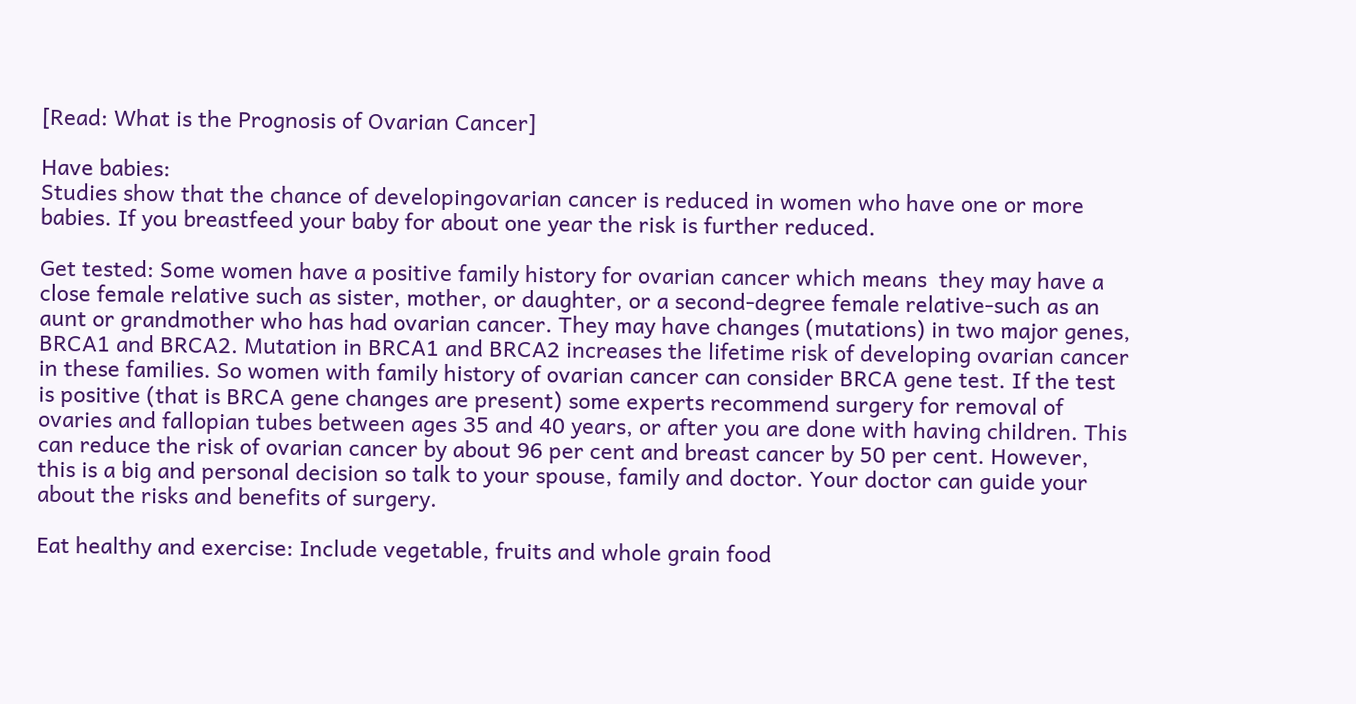[Read: What is the Prognosis of Ovarian Cancer]

Have babies:
Studies show that the chance of developingovarian cancer is reduced in women who have one or more babies. If you breastfeed your baby for about one year the risk is further reduced.

Get tested: Some women have a positive family history for ovarian cancer which means  they may have a close female relative such as sister, mother, or daughter, or a second-degree female relative-such as an aunt or grandmother who has had ovarian cancer. They may have changes (mutations) in two major genes, BRCA1 and BRCA2. Mutation in BRCA1 and BRCA2 increases the lifetime risk of developing ovarian cancer in these families. So women with family history of ovarian cancer can consider BRCA gene test. If the test is positive (that is BRCA gene changes are present) some experts recommend surgery for removal of ovaries and fallopian tubes between ages 35 and 40 years, or after you are done with having children. This can reduce the risk of ovarian cancer by about 96 per cent and breast cancer by 50 per cent. However, this is a big and personal decision so talk to your spouse, family and doctor. Your doctor can guide your about the risks and benefits of surgery.

Eat healthy and exercise: Include vegetable, fruits and whole grain food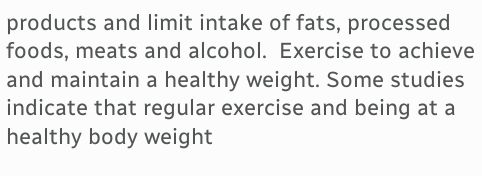products and limit intake of fats, processed foods, meats and alcohol.  Exercise to achieve and maintain a healthy weight. Some studies indicate that regular exercise and being at a healthy body weight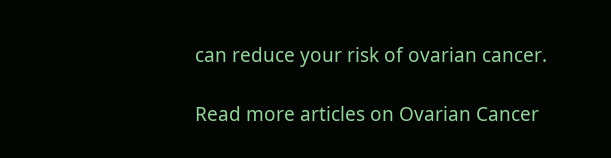can reduce your risk of ovarian cancer.

Read more articles on Ovarian Cancer